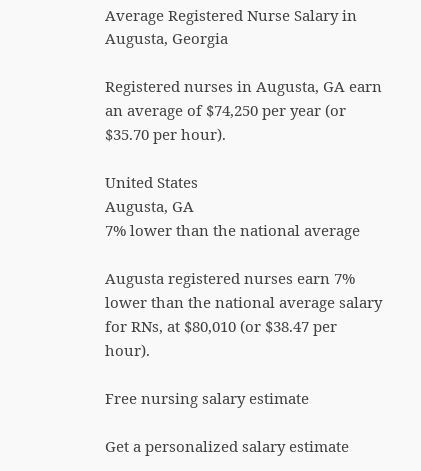Average Registered Nurse Salary in Augusta, Georgia

Registered nurses in Augusta, GA earn an average of $74,250 per year (or $35.70 per hour).

United States
Augusta, GA
7% lower than the national average

Augusta registered nurses earn 7% lower than the national average salary for RNs, at $80,010 (or $38.47 per hour).

Free nursing salary estimate

Get a personalized salary estimate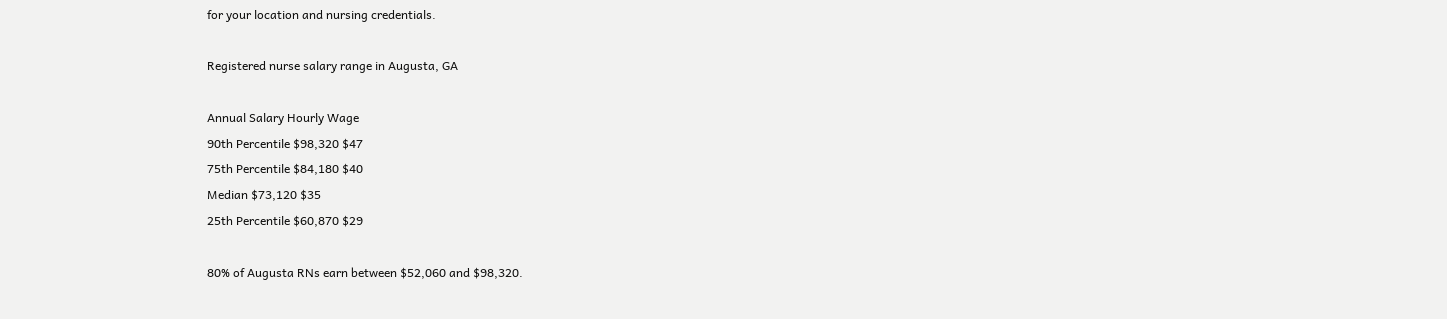for your location and nursing credentials.

Registered nurse salary range in Augusta, GA

Annual Salary Hourly Wage
90th Percentile $98,320 $47
75th Percentile $84,180 $40
Median $73,120 $35
25th Percentile $60,870 $29

80% of Augusta RNs earn between $52,060 and $98,320.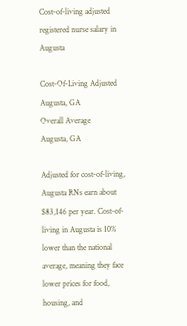Cost-of-living adjusted registered nurse salary in Augusta

Cost-Of-Living Adjusted
Augusta, GA
Overall Average
Augusta, GA

Adjusted for cost-of-living, Augusta RNs earn about $83,146 per year. Cost-of-living in Augusta is 10% lower than the national average, meaning they face lower prices for food, housing, and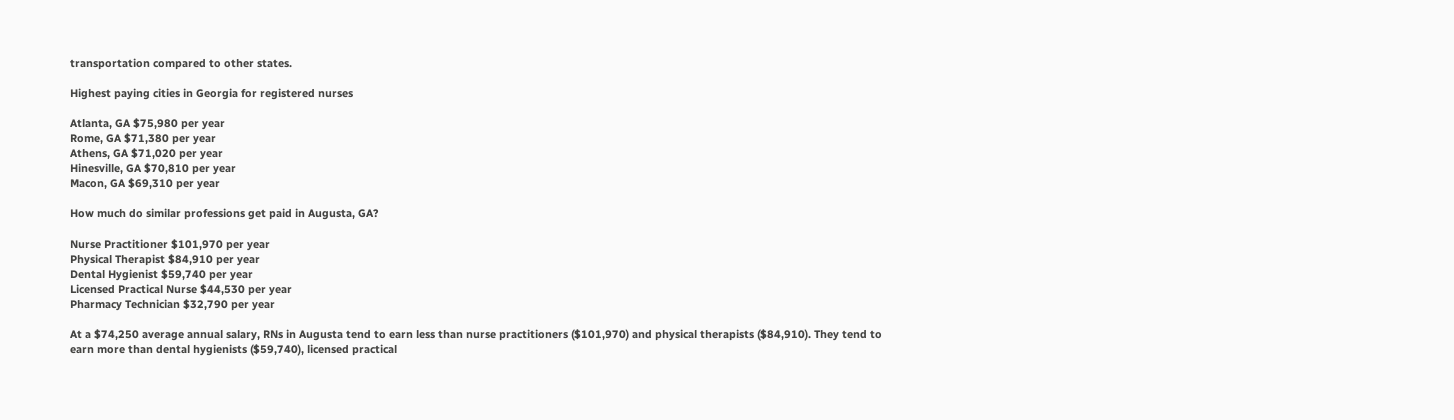transportation compared to other states.

Highest paying cities in Georgia for registered nurses

Atlanta, GA $75,980 per year
Rome, GA $71,380 per year
Athens, GA $71,020 per year
Hinesville, GA $70,810 per year
Macon, GA $69,310 per year

How much do similar professions get paid in Augusta, GA?

Nurse Practitioner $101,970 per year
Physical Therapist $84,910 per year
Dental Hygienist $59,740 per year
Licensed Practical Nurse $44,530 per year
Pharmacy Technician $32,790 per year

At a $74,250 average annual salary, RNs in Augusta tend to earn less than nurse practitioners ($101,970) and physical therapists ($84,910). They tend to earn more than dental hygienists ($59,740), licensed practical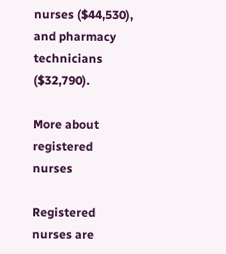nurses ($44,530), and pharmacy technicians ($32,790).

More about registered nurses

Registered nurses are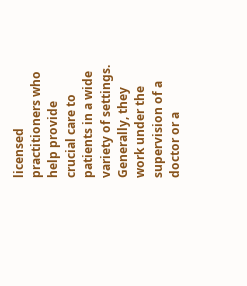licensed practitioners who help provide crucial care to patients in a wide variety of settings. Generally, they work under the supervision of a doctor or a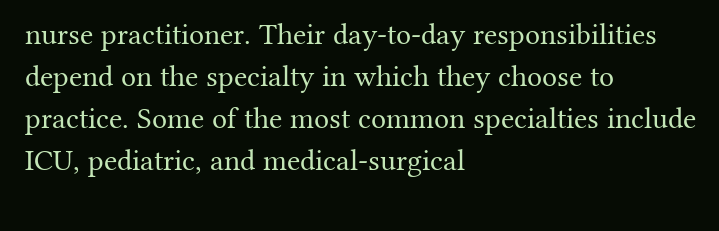nurse practitioner. Their day-to-day responsibilities depend on the specialty in which they choose to practice. Some of the most common specialties include ICU, pediatric, and medical-surgical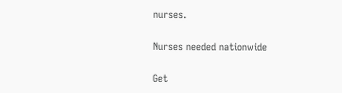nurses.

Nurses needed nationwide

Get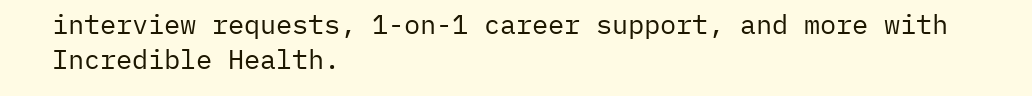interview requests, 1-on-1 career support, and more with Incredible Health.